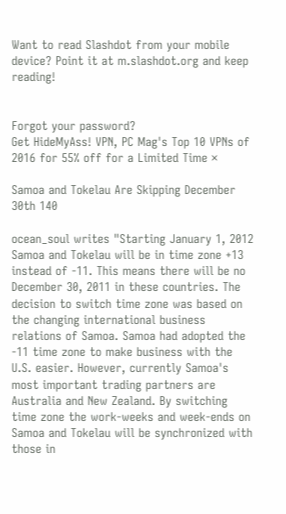Want to read Slashdot from your mobile device? Point it at m.slashdot.org and keep reading!


Forgot your password?
Get HideMyAss! VPN, PC Mag's Top 10 VPNs of 2016 for 55% off for a Limited Time ×

Samoa and Tokelau Are Skipping December 30th 140

ocean_soul writes "Starting January 1, 2012 Samoa and Tokelau will be in time zone +13 instead of -11. This means there will be no December 30, 2011 in these countries. The decision to switch time zone was based on the changing international business relations of Samoa. Samoa had adopted the -11 time zone to make business with the U.S. easier. However, currently Samoa's most important trading partners are Australia and New Zealand. By switching time zone the work-weeks and week-ends on Samoa and Tokelau will be synchronized with those in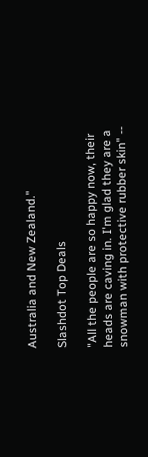Australia and New Zealand."

Slashdot Top Deals

"All the people are so happy now, their heads are caving in. I'm glad they are a snowman with protective rubber skin" --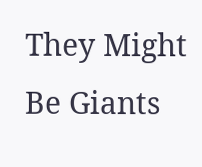They Might Be Giants